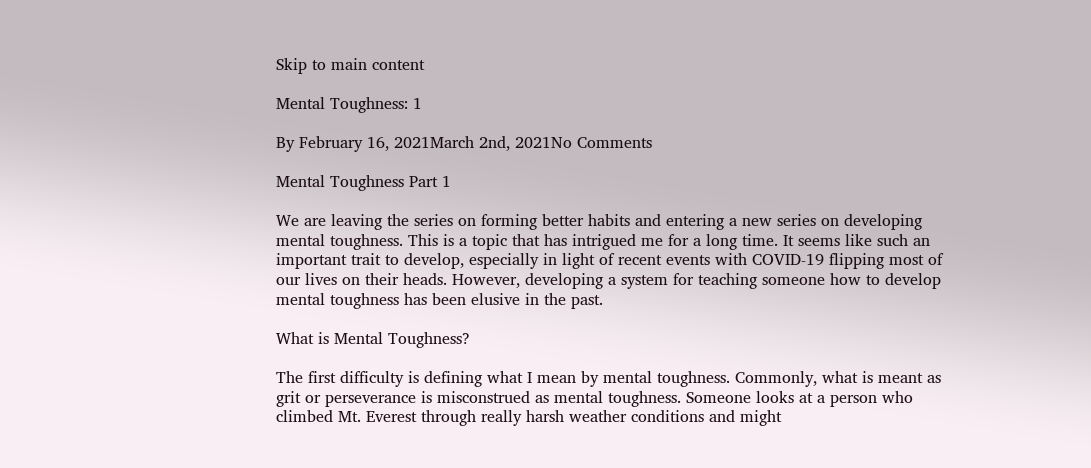Skip to main content

Mental Toughness: 1

By February 16, 2021March 2nd, 2021No Comments

Mental Toughness Part 1

We are leaving the series on forming better habits and entering a new series on developing mental toughness. This is a topic that has intrigued me for a long time. It seems like such an important trait to develop, especially in light of recent events with COVID-19 flipping most of our lives on their heads. However, developing a system for teaching someone how to develop mental toughness has been elusive in the past.

What is Mental Toughness?

The first difficulty is defining what I mean by mental toughness. Commonly, what is meant as grit or perseverance is misconstrued as mental toughness. Someone looks at a person who climbed Mt. Everest through really harsh weather conditions and might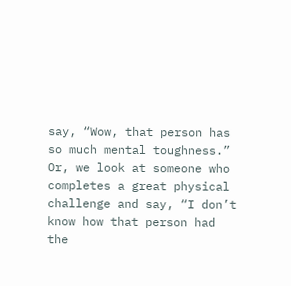say, “Wow, that person has so much mental toughness.” Or, we look at someone who completes a great physical challenge and say, “I don’t know how that person had the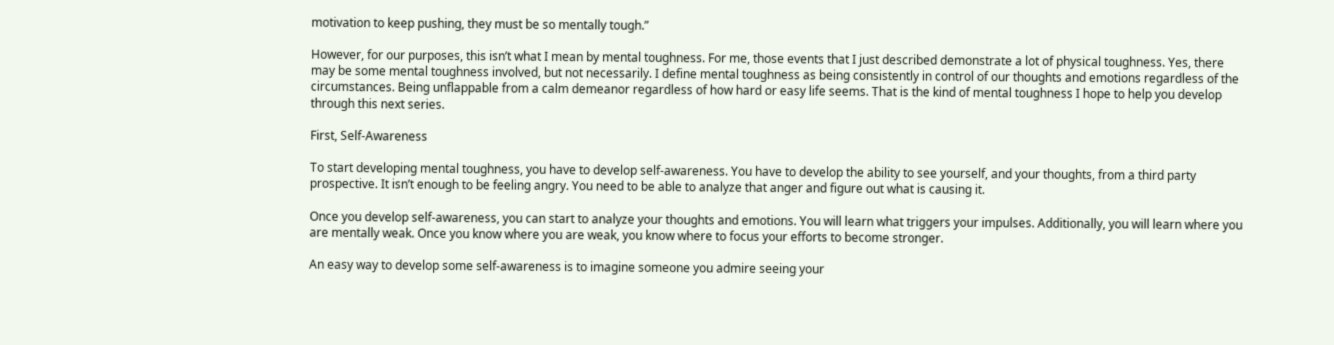motivation to keep pushing, they must be so mentally tough.”

However, for our purposes, this isn’t what I mean by mental toughness. For me, those events that I just described demonstrate a lot of physical toughness. Yes, there may be some mental toughness involved, but not necessarily. I define mental toughness as being consistently in control of our thoughts and emotions regardless of the circumstances. Being unflappable from a calm demeanor regardless of how hard or easy life seems. That is the kind of mental toughness I hope to help you develop through this next series.

First, Self-Awareness

To start developing mental toughness, you have to develop self-awareness. You have to develop the ability to see yourself, and your thoughts, from a third party prospective. It isn’t enough to be feeling angry. You need to be able to analyze that anger and figure out what is causing it.

Once you develop self-awareness, you can start to analyze your thoughts and emotions. You will learn what triggers your impulses. Additionally, you will learn where you are mentally weak. Once you know where you are weak, you know where to focus your efforts to become stronger.

An easy way to develop some self-awareness is to imagine someone you admire seeing your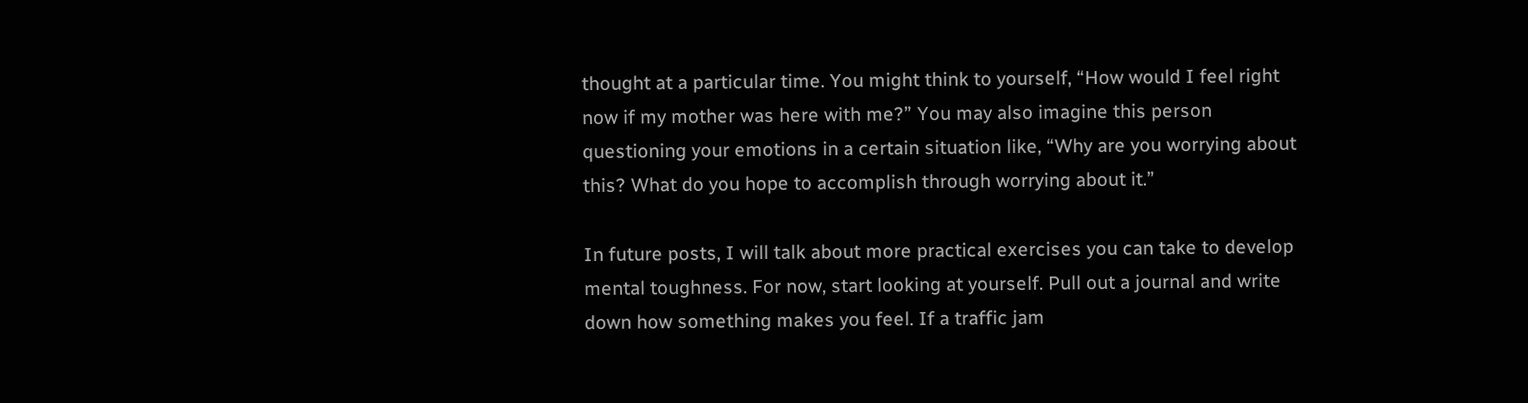thought at a particular time. You might think to yourself, “How would I feel right now if my mother was here with me?” You may also imagine this person questioning your emotions in a certain situation like, “Why are you worrying about this? What do you hope to accomplish through worrying about it.”

In future posts, I will talk about more practical exercises you can take to develop mental toughness. For now, start looking at yourself. Pull out a journal and write down how something makes you feel. If a traffic jam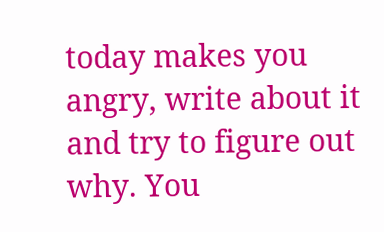today makes you angry, write about it and try to figure out why. You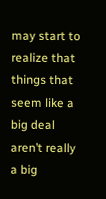may start to realize that things that seem like a big deal aren’t really a big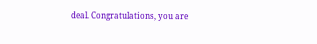deal. Congratulations, you are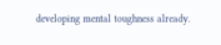developing mental toughness already.